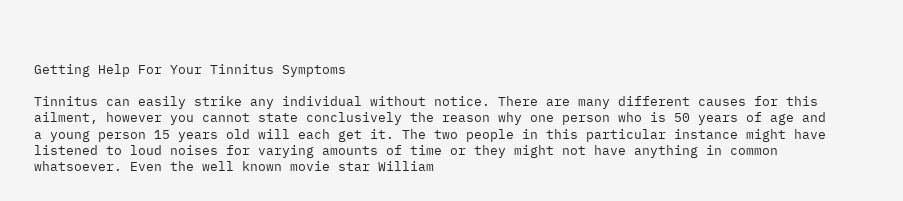Getting Help For Your Tinnitus Symptoms

Tinnitus can easily strike any individual without notice. There are many different causes for this ailment, however you cannot state conclusively the reason why one person who is 50 years of age and a young person 15 years old will each get it. The two people in this particular instance might have listened to loud noises for varying amounts of time or they might not have anything in common whatsoever. Even the well known movie star William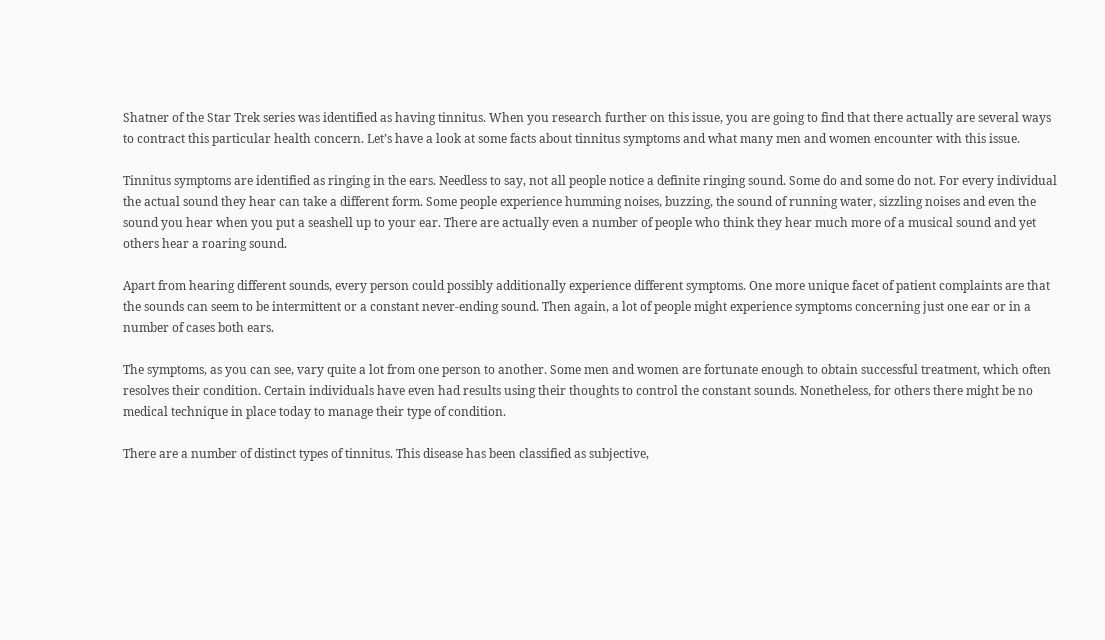Shatner of the Star Trek series was identified as having tinnitus. When you research further on this issue, you are going to find that there actually are several ways to contract this particular health concern. Let’s have a look at some facts about tinnitus symptoms and what many men and women encounter with this issue.

Tinnitus symptoms are identified as ringing in the ears. Needless to say, not all people notice a definite ringing sound. Some do and some do not. For every individual the actual sound they hear can take a different form. Some people experience humming noises, buzzing, the sound of running water, sizzling noises and even the sound you hear when you put a seashell up to your ear. There are actually even a number of people who think they hear much more of a musical sound and yet others hear a roaring sound.

Apart from hearing different sounds, every person could possibly additionally experience different symptoms. One more unique facet of patient complaints are that the sounds can seem to be intermittent or a constant never-ending sound. Then again, a lot of people might experience symptoms concerning just one ear or in a number of cases both ears.

The symptoms, as you can see, vary quite a lot from one person to another. Some men and women are fortunate enough to obtain successful treatment, which often resolves their condition. Certain individuals have even had results using their thoughts to control the constant sounds. Nonetheless, for others there might be no medical technique in place today to manage their type of condition.

There are a number of distinct types of tinnitus. This disease has been classified as subjective,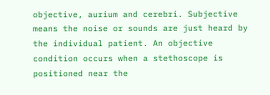objective, aurium and cerebri. Subjective means the noise or sounds are just heard by the individual patient. An objective condition occurs when a stethoscope is positioned near the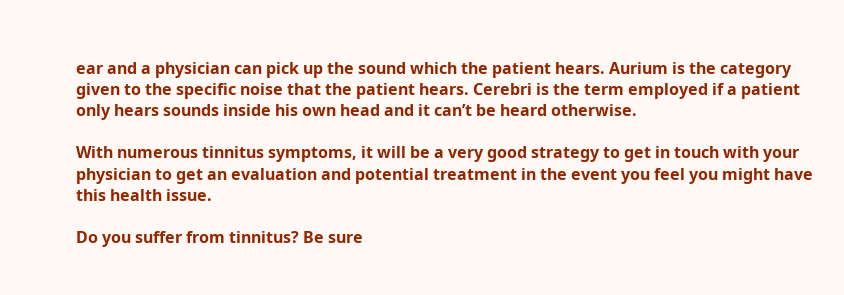ear and a physician can pick up the sound which the patient hears. Aurium is the category given to the specific noise that the patient hears. Cerebri is the term employed if a patient only hears sounds inside his own head and it can’t be heard otherwise.

With numerous tinnitus symptoms, it will be a very good strategy to get in touch with your physician to get an evaluation and potential treatment in the event you feel you might have this health issue.

Do you suffer from tinnitus? Be sure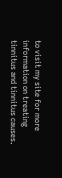to visit my site for more information on treating tinnitus and tinnitus causes.